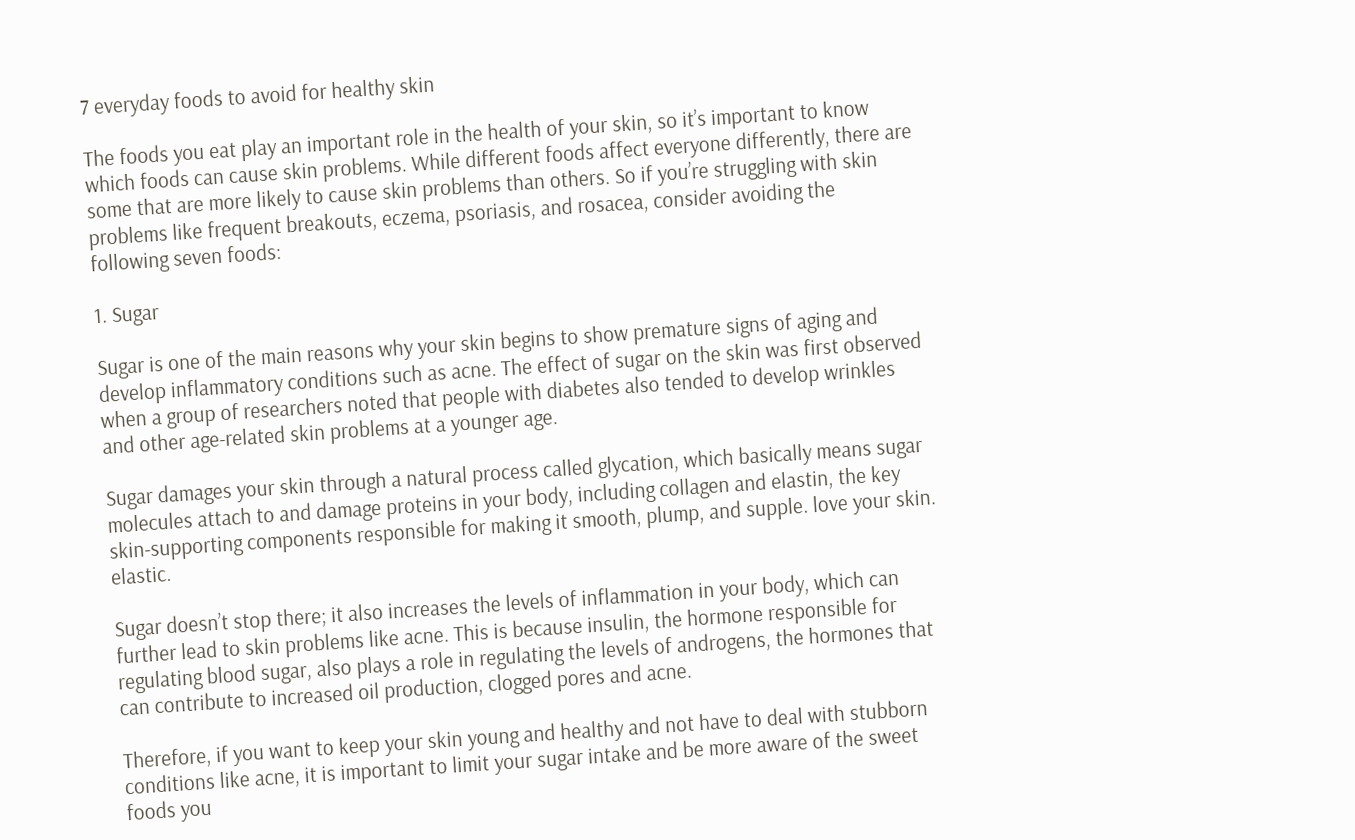7 everyday foods to avoid for healthy skin

The foods you eat play an important role in the health of your skin, so it’s important to know which foods can cause skin problems. While different foods affect everyone differently, there are some that are more likely to cause skin problems than others. So if you’re struggling with skin problems like frequent breakouts, eczema, psoriasis, and rosacea, consider avoiding the following seven foods:

1. Sugar

Sugar is one of the main reasons why your skin begins to show premature signs of aging and develop inflammatory conditions such as acne. The effect of sugar on the skin was first observed when a group of researchers noted that people with diabetes also tended to develop wrinkles and other age-related skin problems at a younger age.

Sugar damages your skin through a natural process called glycation, which basically means sugar molecules attach to and damage proteins in your body, including collagen and elastin, the key skin-supporting components responsible for making it smooth, plump, and supple. love your skin. elastic.

Sugar doesn’t stop there; it also increases the levels of inflammation in your body, which can further lead to skin problems like acne. This is because insulin, the hormone responsible for regulating blood sugar, also plays a role in regulating the levels of androgens, the hormones that can contribute to increased oil production, clogged pores and acne.

Therefore, if you want to keep your skin young and healthy and not have to deal with stubborn conditions like acne, it is important to limit your sugar intake and be more aware of the sweet foods you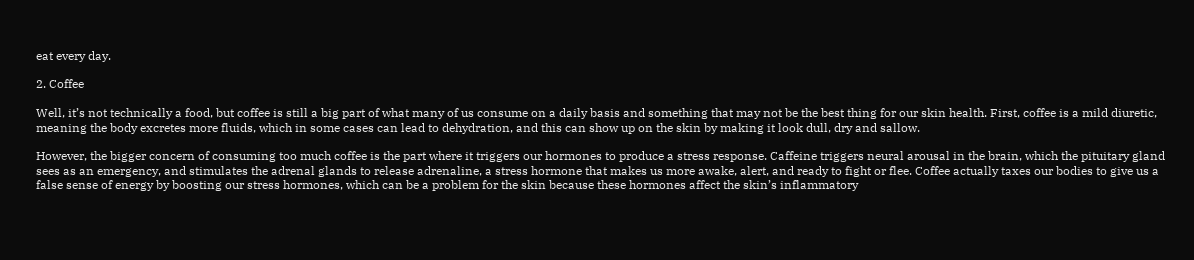eat every day.

2. Coffee

Well, it’s not technically a food, but coffee is still a big part of what many of us consume on a daily basis and something that may not be the best thing for our skin health. First, coffee is a mild diuretic, meaning the body excretes more fluids, which in some cases can lead to dehydration, and this can show up on the skin by making it look dull, dry and sallow.

However, the bigger concern of consuming too much coffee is the part where it triggers our hormones to produce a stress response. Caffeine triggers neural arousal in the brain, which the pituitary gland sees as an emergency, and stimulates the adrenal glands to release adrenaline, a stress hormone that makes us more awake, alert, and ready to fight or flee. Coffee actually taxes our bodies to give us a false sense of energy by boosting our stress hormones, which can be a problem for the skin because these hormones affect the skin’s inflammatory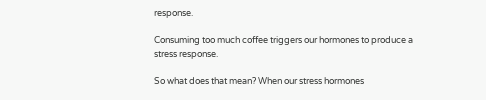response.

Consuming too much coffee triggers our hormones to produce a stress response.

So what does that mean? When our stress hormones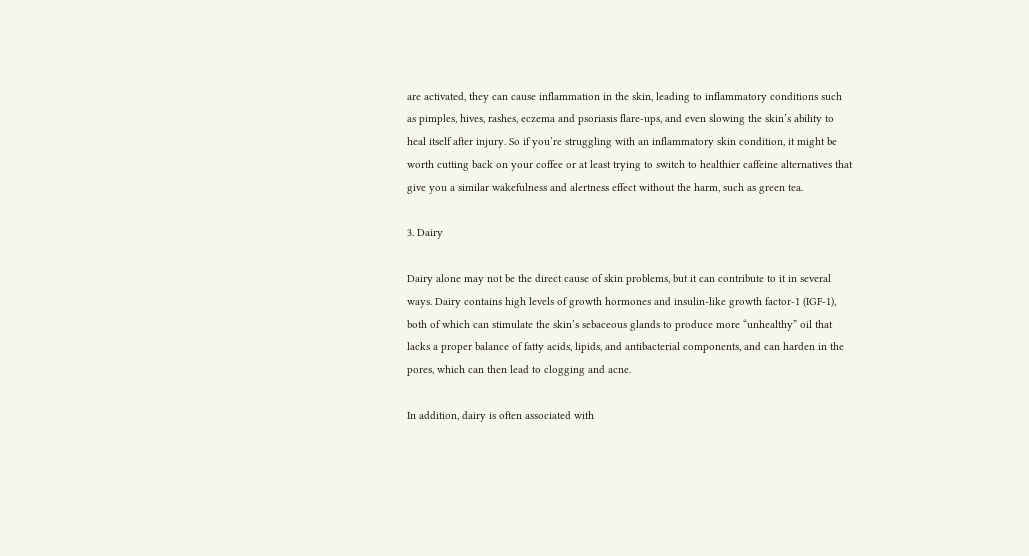are activated, they can cause inflammation in the skin, leading to inflammatory conditions such as pimples, hives, rashes, eczema and psoriasis flare-ups, and even slowing the skin’s ability to heal itself after injury. So if you’re struggling with an inflammatory skin condition, it might be worth cutting back on your coffee or at least trying to switch to healthier caffeine alternatives that give you a similar wakefulness and alertness effect without the harm, such as green tea.

3. Dairy

Dairy alone may not be the direct cause of skin problems, but it can contribute to it in several ways. Dairy contains high levels of growth hormones and insulin-like growth factor-1 (IGF-1), both of which can stimulate the skin’s sebaceous glands to produce more “unhealthy” oil that lacks a proper balance of fatty acids, lipids, and antibacterial components, and can harden in the pores, which can then lead to clogging and acne.

In addition, dairy is often associated with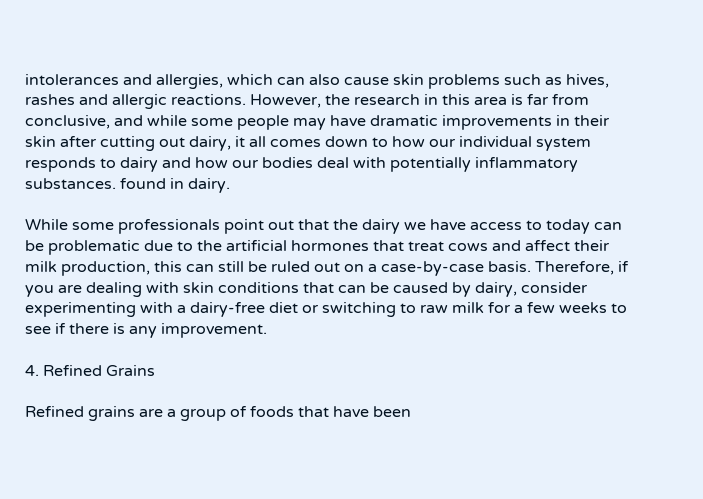intolerances and allergies, which can also cause skin problems such as hives, rashes and allergic reactions. However, the research in this area is far from conclusive, and while some people may have dramatic improvements in their skin after cutting out dairy, it all comes down to how our individual system responds to dairy and how our bodies deal with potentially inflammatory substances. found in dairy.

While some professionals point out that the dairy we have access to today can be problematic due to the artificial hormones that treat cows and affect their milk production, this can still be ruled out on a case-by-case basis. Therefore, if you are dealing with skin conditions that can be caused by dairy, consider experimenting with a dairy-free diet or switching to raw milk for a few weeks to see if there is any improvement.

4. Refined Grains

Refined grains are a group of foods that have been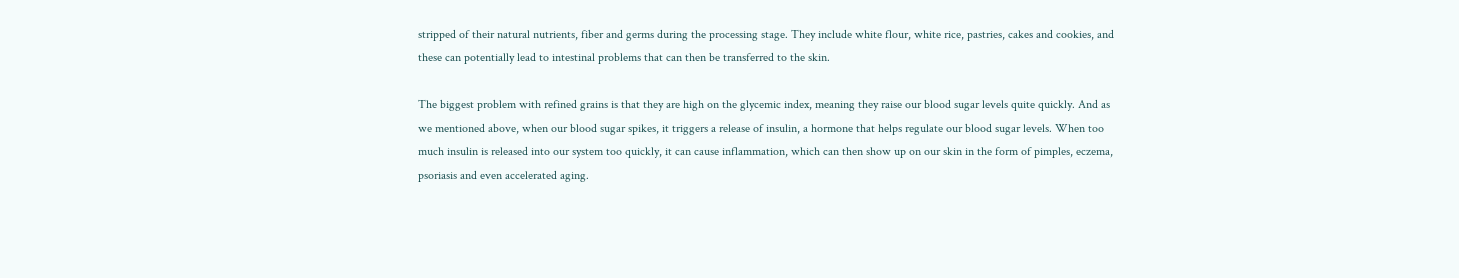stripped of their natural nutrients, fiber and germs during the processing stage. They include white flour, white rice, pastries, cakes and cookies, and these can potentially lead to intestinal problems that can then be transferred to the skin.

The biggest problem with refined grains is that they are high on the glycemic index, meaning they raise our blood sugar levels quite quickly. And as we mentioned above, when our blood sugar spikes, it triggers a release of insulin, a hormone that helps regulate our blood sugar levels. When too much insulin is released into our system too quickly, it can cause inflammation, which can then show up on our skin in the form of pimples, eczema, psoriasis and even accelerated aging.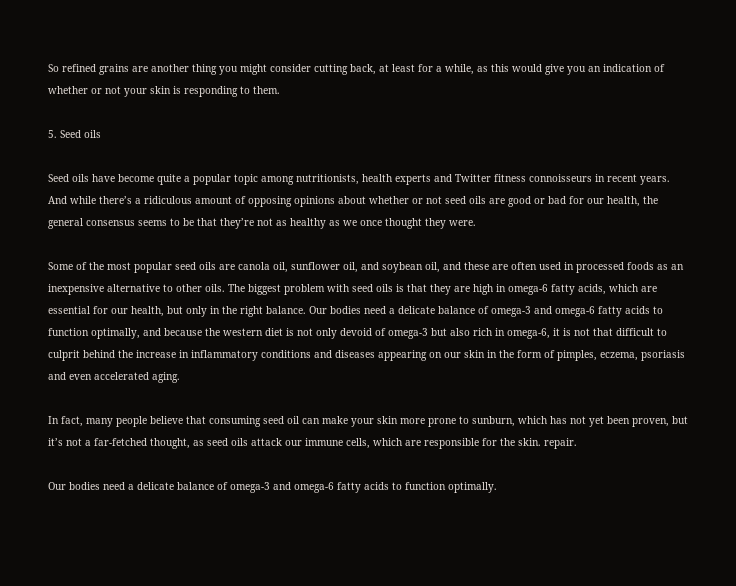So refined grains are another thing you might consider cutting back, at least for a while, as this would give you an indication of whether or not your skin is responding to them.

5. Seed oils

Seed oils have become quite a popular topic among nutritionists, health experts and Twitter fitness connoisseurs in recent years. And while there’s a ridiculous amount of opposing opinions about whether or not seed oils are good or bad for our health, the general consensus seems to be that they’re not as healthy as we once thought they were.

Some of the most popular seed oils are canola oil, sunflower oil, and soybean oil, and these are often used in processed foods as an inexpensive alternative to other oils. The biggest problem with seed oils is that they are high in omega-6 fatty acids, which are essential for our health, but only in the right balance. Our bodies need a delicate balance of omega-3 and omega-6 fatty acids to function optimally, and because the western diet is not only devoid of omega-3 but also rich in omega-6, it is not that difficult to culprit behind the increase in inflammatory conditions and diseases appearing on our skin in the form of pimples, eczema, psoriasis and even accelerated aging.

In fact, many people believe that consuming seed oil can make your skin more prone to sunburn, which has not yet been proven, but it’s not a far-fetched thought, as seed oils attack our immune cells, which are responsible for the skin. repair.

Our bodies need a delicate balance of omega-3 and omega-6 fatty acids to function optimally.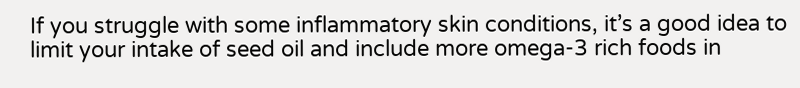If you struggle with some inflammatory skin conditions, it’s a good idea to limit your intake of seed oil and include more omega-3 rich foods in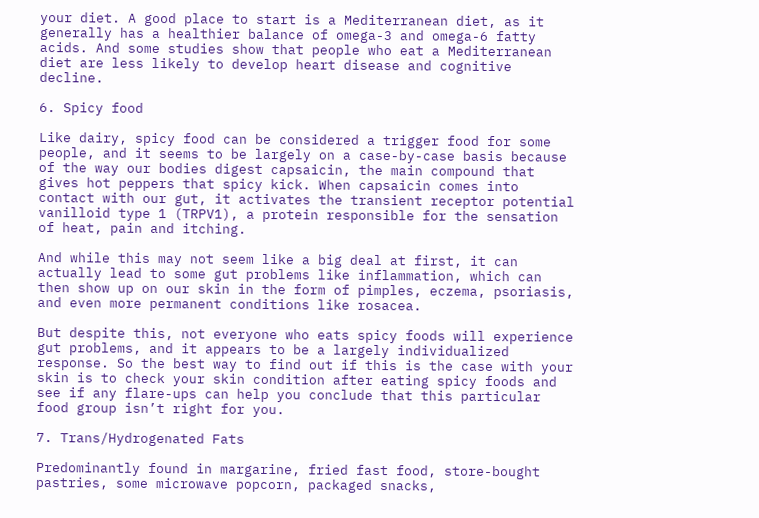your diet. A good place to start is a Mediterranean diet, as it generally has a healthier balance of omega-3 and omega-6 fatty acids. And some studies show that people who eat a Mediterranean diet are less likely to develop heart disease and cognitive decline.

6. Spicy food

Like dairy, spicy food can be considered a trigger food for some people, and it seems to be largely on a case-by-case basis because of the way our bodies digest capsaicin, the main compound that gives hot peppers that spicy kick. When capsaicin comes into contact with our gut, it activates the transient receptor potential vanilloid type 1 (TRPV1), a protein responsible for the sensation of heat, pain and itching.

And while this may not seem like a big deal at first, it can actually lead to some gut problems like inflammation, which can then show up on our skin in the form of pimples, eczema, psoriasis, and even more permanent conditions like rosacea.

But despite this, not everyone who eats spicy foods will experience gut problems, and it appears to be a largely individualized response. So the best way to find out if this is the case with your skin is to check your skin condition after eating spicy foods and see if any flare-ups can help you conclude that this particular food group isn’t right for you.

7. Trans/Hydrogenated Fats

Predominantly found in margarine, fried fast food, store-bought pastries, some microwave popcorn, packaged snacks,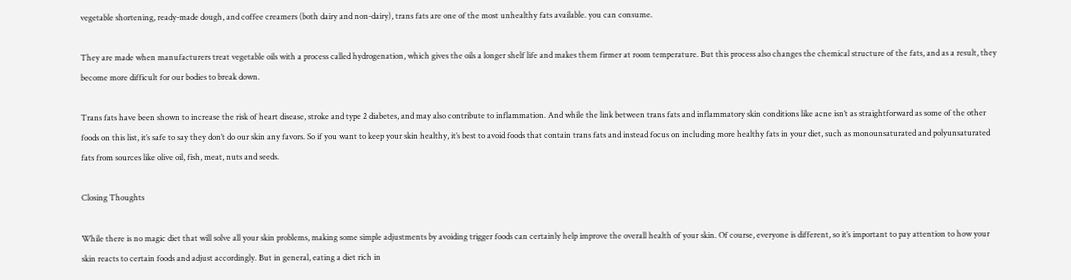vegetable shortening, ready-made dough, and coffee creamers (both dairy and non-dairy), trans fats are one of the most unhealthy fats available. you can consume.

They are made when manufacturers treat vegetable oils with a process called hydrogenation, which gives the oils a longer shelf life and makes them firmer at room temperature. But this process also changes the chemical structure of the fats, and as a result, they become more difficult for our bodies to break down.

Trans fats have been shown to increase the risk of heart disease, stroke and type 2 diabetes, and may also contribute to inflammation. And while the link between trans fats and inflammatory skin conditions like acne isn’t as straightforward as some of the other foods on this list, it’s safe to say they don’t do our skin any favors. So if you want to keep your skin healthy, it’s best to avoid foods that contain trans fats and instead focus on including more healthy fats in your diet, such as monounsaturated and polyunsaturated fats from sources like olive oil, fish, meat, nuts and seeds.

Closing Thoughts

While there is no magic diet that will solve all your skin problems, making some simple adjustments by avoiding trigger foods can certainly help improve the overall health of your skin. Of course, everyone is different, so it’s important to pay attention to how your skin reacts to certain foods and adjust accordingly. But in general, eating a diet rich in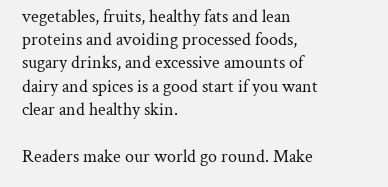vegetables, fruits, healthy fats and lean proteins and avoiding processed foods, sugary drinks, and excessive amounts of dairy and spices is a good start if you want clear and healthy skin.

Readers make our world go round. Make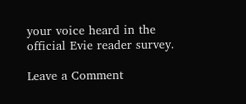your voice heard in the official Evie reader survey.

Leave a Comment